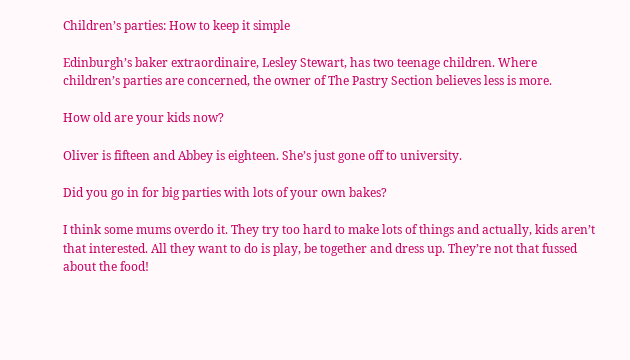Children’s parties: How to keep it simple

Edinburgh’s baker extraordinaire, Lesley Stewart, has two teenage children. Where children’s parties are concerned, the owner of The Pastry Section believes less is more.

How old are your kids now?

Oliver is fifteen and Abbey is eighteen. She’s just gone off to university.

Did you go in for big parties with lots of your own bakes?

I think some mums overdo it. They try too hard to make lots of things and actually, kids aren’t that interested. All they want to do is play, be together and dress up. They’re not that fussed about the food!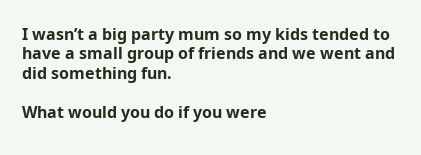I wasn’t a big party mum so my kids tended to have a small group of friends and we went and did something fun.

What would you do if you were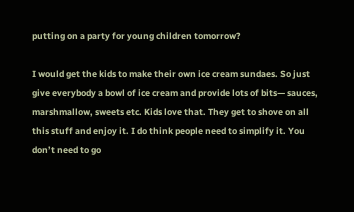putting on a party for young children tomorrow?

I would get the kids to make their own ice cream sundaes. So just give everybody a bowl of ice cream and provide lots of bits— sauces, marshmallow, sweets etc. Kids love that. They get to shove on all this stuff and enjoy it. I do think people need to simplify it. You don’t need to go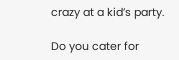crazy at a kid’s party.

Do you cater for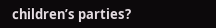children’s parties?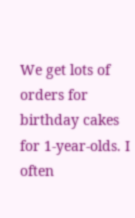We get lots of orders for birthday cakes for 1-year-olds. I often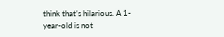think that’s hilarious. A 1-year-old is not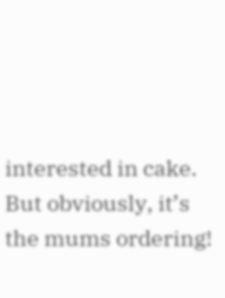interested in cake. But obviously, it’s the mums ordering!